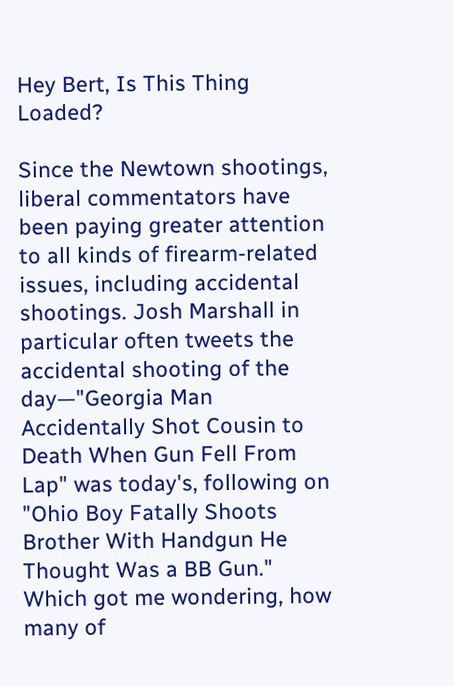Hey Bert, Is This Thing Loaded?

Since the Newtown shootings, liberal commentators have been paying greater attention to all kinds of firearm-related issues, including accidental shootings. Josh Marshall in particular often tweets the accidental shooting of the day—"Georgia Man Accidentally Shot Cousin to Death When Gun Fell From Lap" was today's, following on "Ohio Boy Fatally Shoots Brother With Handgun He Thought Was a BB Gun." Which got me wondering, how many of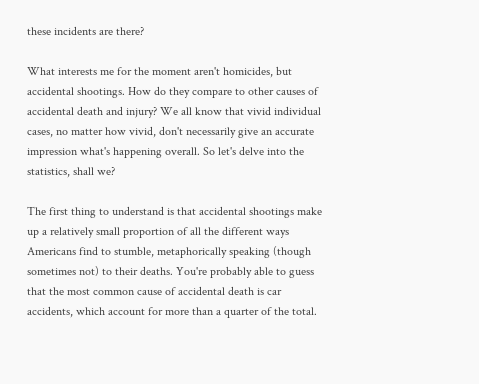these incidents are there?

What interests me for the moment aren't homicides, but accidental shootings. How do they compare to other causes of accidental death and injury? We all know that vivid individual cases, no matter how vivid, don't necessarily give an accurate impression what's happening overall. So let's delve into the statistics, shall we?

The first thing to understand is that accidental shootings make up a relatively small proportion of all the different ways Americans find to stumble, metaphorically speaking (though sometimes not) to their deaths. You're probably able to guess that the most common cause of accidental death is car accidents, which account for more than a quarter of the total.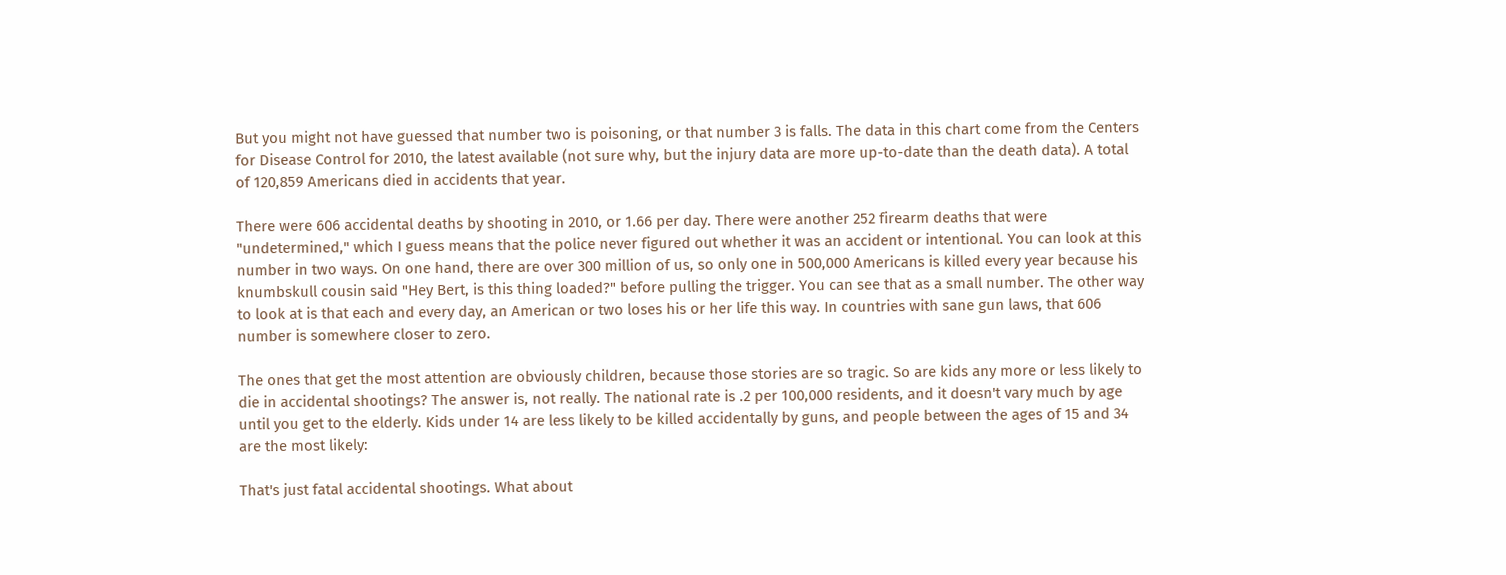But you might not have guessed that number two is poisoning, or that number 3 is falls. The data in this chart come from the Centers for Disease Control for 2010, the latest available (not sure why, but the injury data are more up-to-date than the death data). A total of 120,859 Americans died in accidents that year.

There were 606 accidental deaths by shooting in 2010, or 1.66 per day. There were another 252 firearm deaths that were "undetermined," which I guess means that the police never figured out whether it was an accident or intentional. You can look at this number in two ways. On one hand, there are over 300 million of us, so only one in 500,000 Americans is killed every year because his knumbskull cousin said "Hey Bert, is this thing loaded?" before pulling the trigger. You can see that as a small number. The other way to look at is that each and every day, an American or two loses his or her life this way. In countries with sane gun laws, that 606 number is somewhere closer to zero.

The ones that get the most attention are obviously children, because those stories are so tragic. So are kids any more or less likely to die in accidental shootings? The answer is, not really. The national rate is .2 per 100,000 residents, and it doesn't vary much by age until you get to the elderly. Kids under 14 are less likely to be killed accidentally by guns, and people between the ages of 15 and 34 are the most likely:

That's just fatal accidental shootings. What about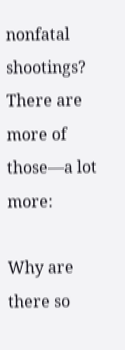nonfatal shootings? There are more of those—a lot more:

Why are there so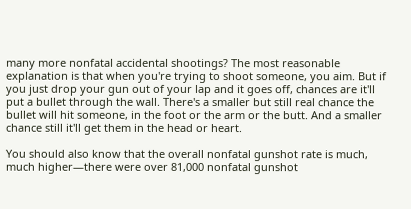many more nonfatal accidental shootings? The most reasonable explanation is that when you're trying to shoot someone, you aim. But if you just drop your gun out of your lap and it goes off, chances are it'll put a bullet through the wall. There's a smaller but still real chance the bullet will hit someone, in the foot or the arm or the butt. And a smaller chance still it'll get them in the head or heart.

You should also know that the overall nonfatal gunshot rate is much, much higher—there were over 81,000 nonfatal gunshot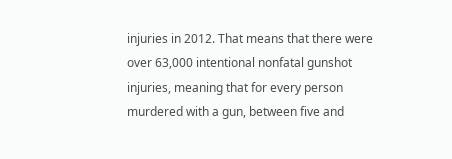injuries in 2012. That means that there were over 63,000 intentional nonfatal gunshot injuries, meaning that for every person murdered with a gun, between five and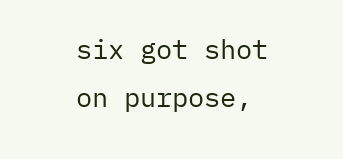six got shot on purpose,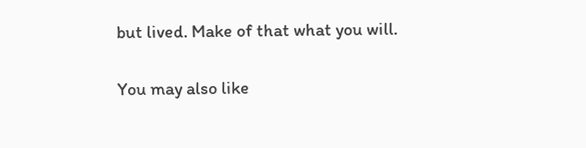but lived. Make of that what you will.

You may also like